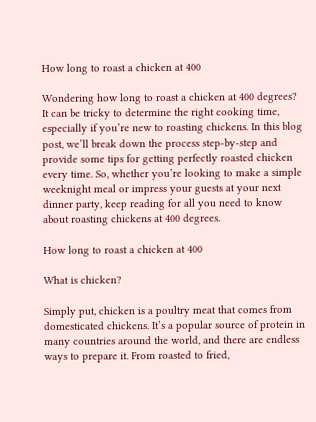How long to roast a chicken at 400

Wondering how long to roast a chicken at 400 degrees? It can be tricky to determine the right cooking time, especially if you’re new to roasting chickens. In this blog post, we’ll break down the process step-by-step and provide some tips for getting perfectly roasted chicken every time. So, whether you’re looking to make a simple weeknight meal or impress your guests at your next dinner party, keep reading for all you need to know about roasting chickens at 400 degrees.

How long to roast a chicken at 400

What is chicken?

Simply put, chicken is a poultry meat that comes from domesticated chickens. It’s a popular source of protein in many countries around the world, and there are endless ways to prepare it. From roasted to fried,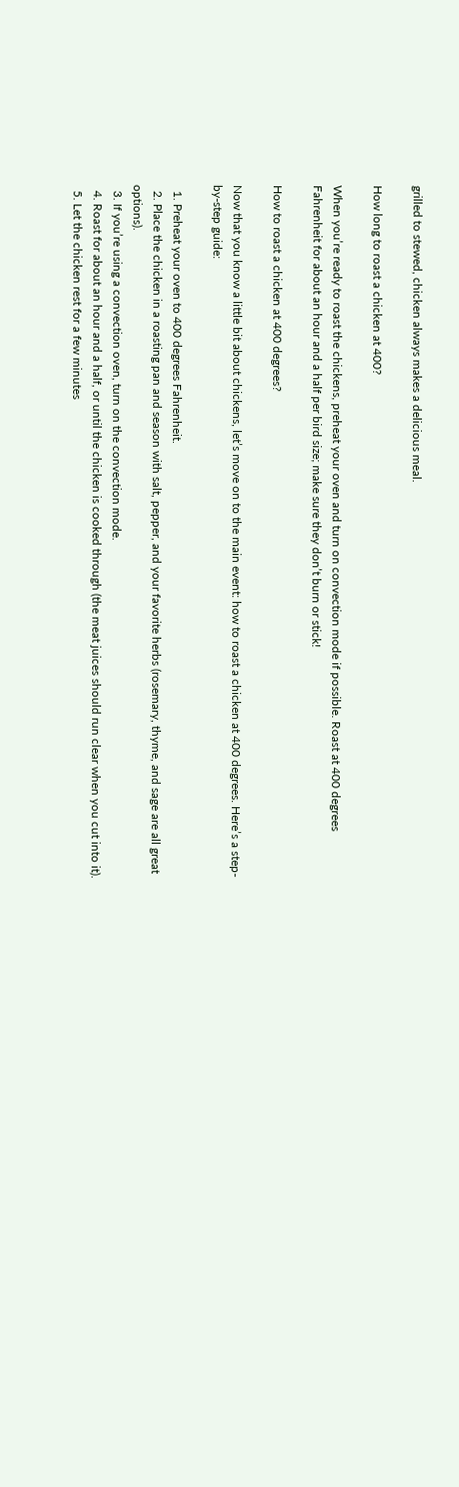grilled to stewed, chicken always makes a delicious meal.

How long to roast a chicken at 400?

When you’re ready to roast the chickens, preheat your oven and turn on convection mode if possible. Roast at 400 degrees Fahrenheit for about an hour and a half per bird size; make sure they don’t burn or stick!

How to roast a chicken at 400 degrees?

Now that you know a little bit about chickens, let’s move on to the main event: how to roast a chicken at 400 degrees. Here’s a step-by-step guide:

  1. Preheat your oven to 400 degrees Fahrenheit.
  2. Place the chicken in a roasting pan and season with salt, pepper, and your favorite herbs (rosemary, thyme, and sage are all great options).
  3. If you’re using a convection oven, turn on the convection mode.
  4. Roast for about an hour and a half, or until the chicken is cooked through (the meat juices should run clear when you cut into it).
  5. Let the chicken rest for a few minutes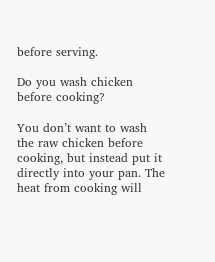before serving.

Do you wash chicken before cooking?

You don’t want to wash the raw chicken before cooking, but instead put it directly into your pan. The heat from cooking will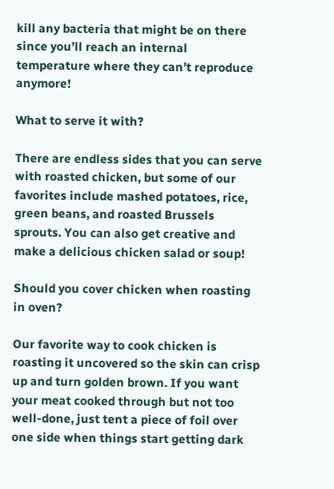kill any bacteria that might be on there since you’ll reach an internal temperature where they can’t reproduce anymore!

What to serve it with?

There are endless sides that you can serve with roasted chicken, but some of our favorites include mashed potatoes, rice, green beans, and roasted Brussels sprouts. You can also get creative and make a delicious chicken salad or soup!

Should you cover chicken when roasting in oven?

Our favorite way to cook chicken is roasting it uncovered so the skin can crisp up and turn golden brown. If you want your meat cooked through but not too well-done, just tent a piece of foil over one side when things start getting dark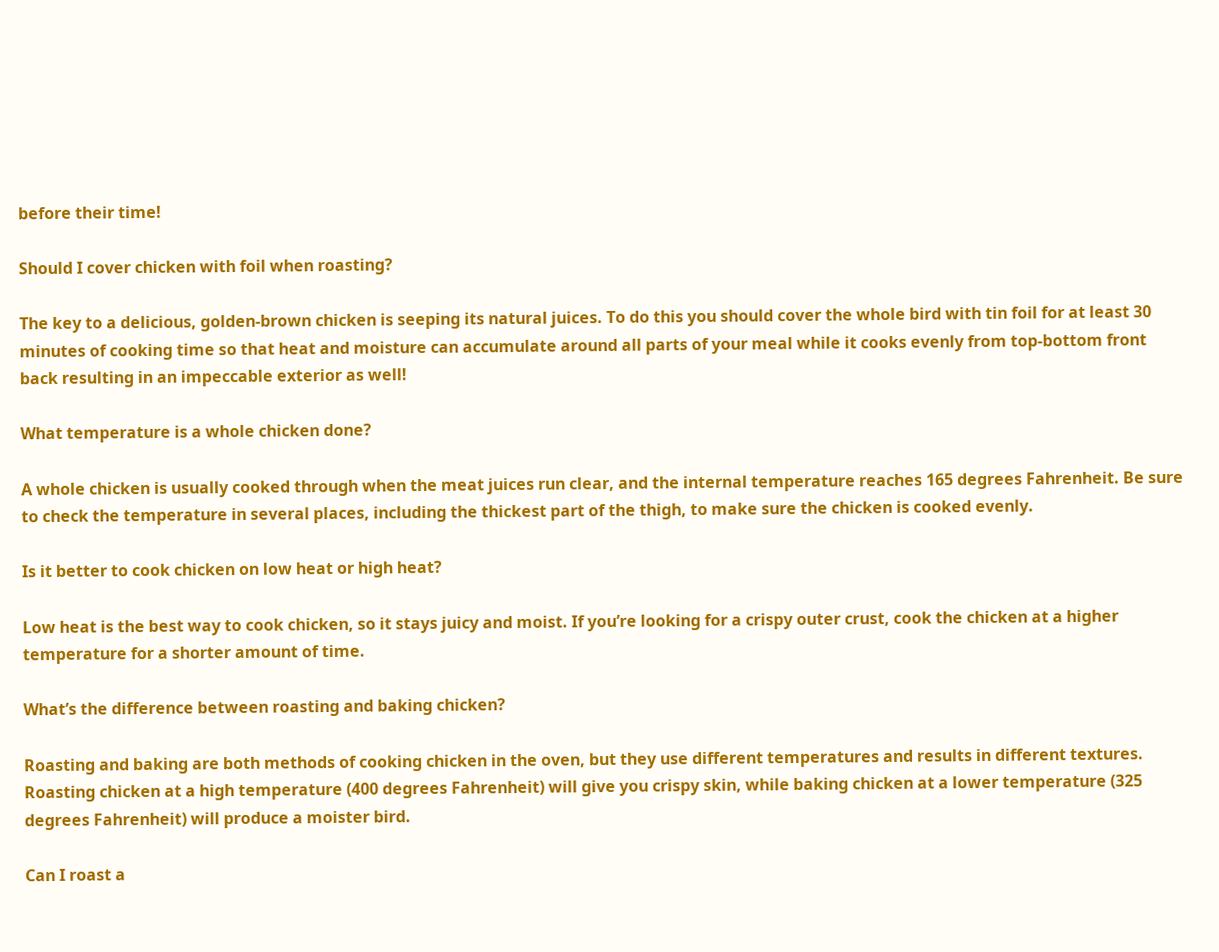before their time!

Should I cover chicken with foil when roasting?

The key to a delicious, golden-brown chicken is seeping its natural juices. To do this you should cover the whole bird with tin foil for at least 30 minutes of cooking time so that heat and moisture can accumulate around all parts of your meal while it cooks evenly from top-bottom front back resulting in an impeccable exterior as well!

What temperature is a whole chicken done?

A whole chicken is usually cooked through when the meat juices run clear, and the internal temperature reaches 165 degrees Fahrenheit. Be sure to check the temperature in several places, including the thickest part of the thigh, to make sure the chicken is cooked evenly.

Is it better to cook chicken on low heat or high heat?

Low heat is the best way to cook chicken, so it stays juicy and moist. If you’re looking for a crispy outer crust, cook the chicken at a higher temperature for a shorter amount of time.

What’s the difference between roasting and baking chicken?

Roasting and baking are both methods of cooking chicken in the oven, but they use different temperatures and results in different textures. Roasting chicken at a high temperature (400 degrees Fahrenheit) will give you crispy skin, while baking chicken at a lower temperature (325 degrees Fahrenheit) will produce a moister bird.

Can I roast a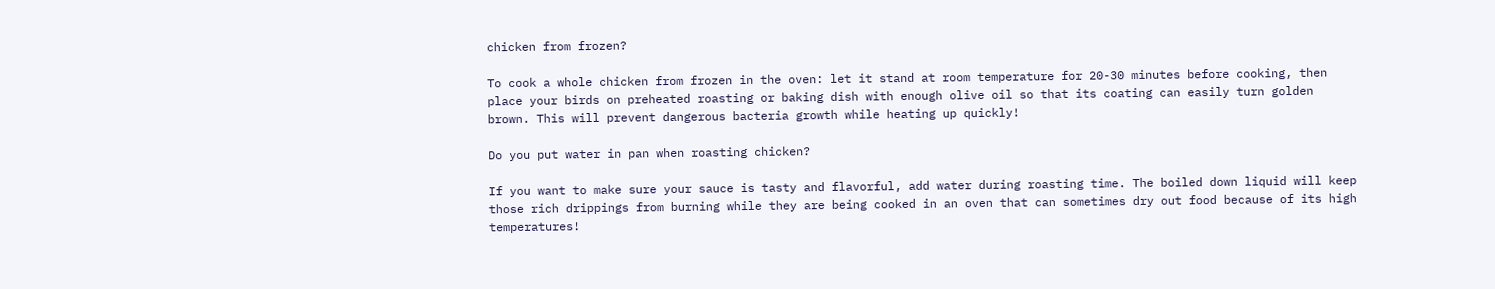chicken from frozen?

To cook a whole chicken from frozen in the oven: let it stand at room temperature for 20-30 minutes before cooking, then place your birds on preheated roasting or baking dish with enough olive oil so that its coating can easily turn golden brown. This will prevent dangerous bacteria growth while heating up quickly!

Do you put water in pan when roasting chicken?

If you want to make sure your sauce is tasty and flavorful, add water during roasting time. The boiled down liquid will keep those rich drippings from burning while they are being cooked in an oven that can sometimes dry out food because of its high temperatures!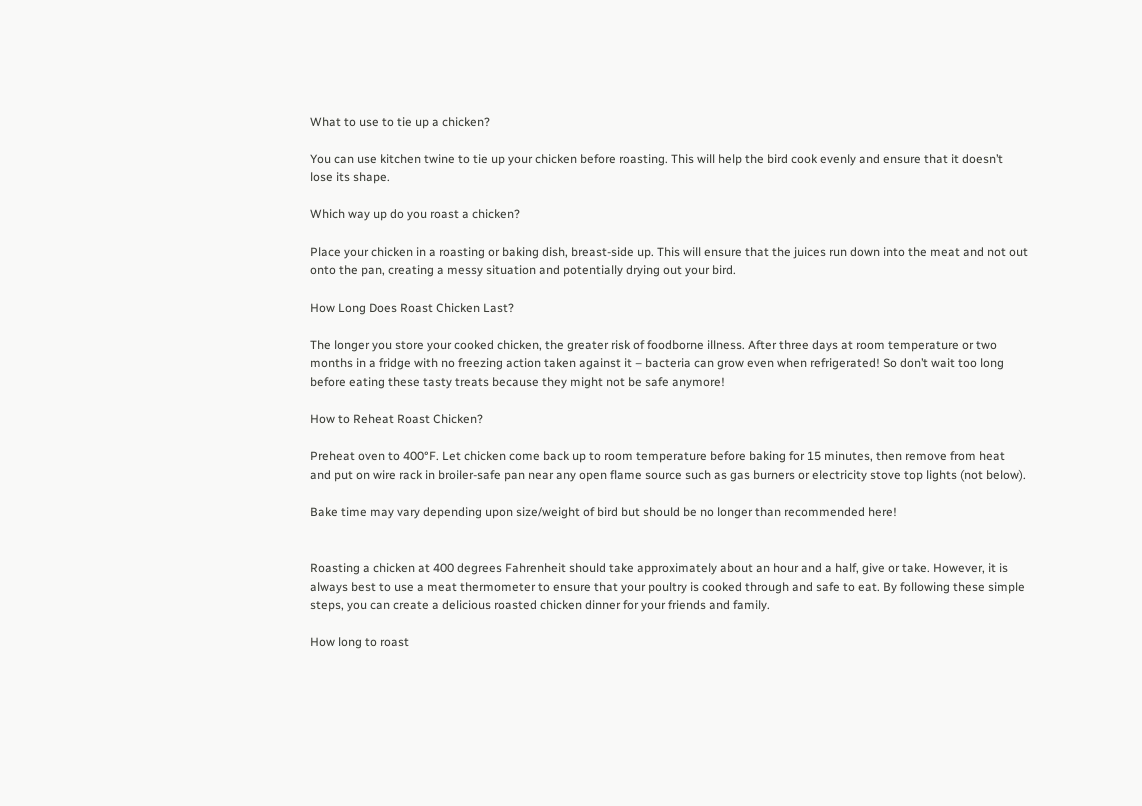What to use to tie up a chicken?

You can use kitchen twine to tie up your chicken before roasting. This will help the bird cook evenly and ensure that it doesn’t lose its shape.

Which way up do you roast a chicken?

Place your chicken in a roasting or baking dish, breast-side up. This will ensure that the juices run down into the meat and not out onto the pan, creating a messy situation and potentially drying out your bird.

How Long Does Roast Chicken Last?

The longer you store your cooked chicken, the greater risk of foodborne illness. After three days at room temperature or two months in a fridge with no freezing action taken against it – bacteria can grow even when refrigerated! So don’t wait too long before eating these tasty treats because they might not be safe anymore!

How to Reheat Roast Chicken?

Preheat oven to 400°F. Let chicken come back up to room temperature before baking for 15 minutes, then remove from heat and put on wire rack in broiler-safe pan near any open flame source such as gas burners or electricity stove top lights (not below).

Bake time may vary depending upon size/weight of bird but should be no longer than recommended here!


Roasting a chicken at 400 degrees Fahrenheit should take approximately about an hour and a half, give or take. However, it is always best to use a meat thermometer to ensure that your poultry is cooked through and safe to eat. By following these simple steps, you can create a delicious roasted chicken dinner for your friends and family.

How long to roast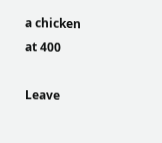a chicken at 400

Leave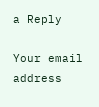a Reply

Your email address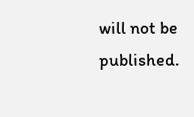will not be published.